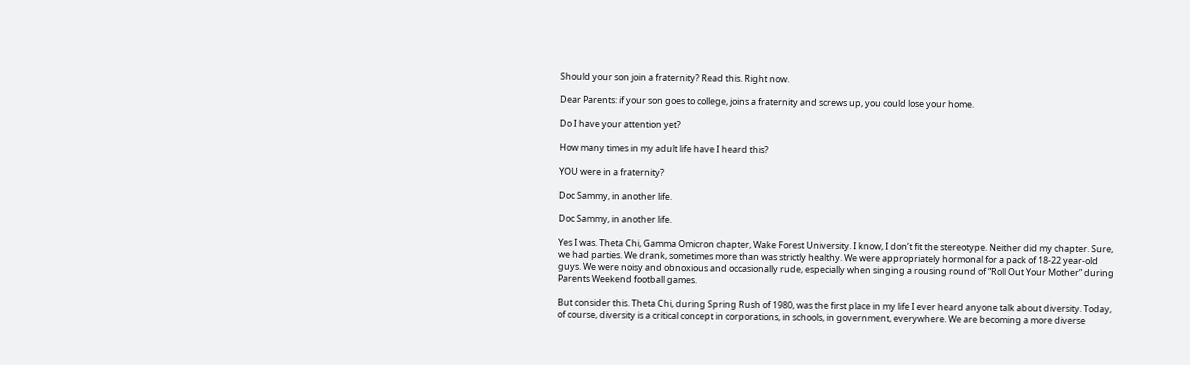Should your son join a fraternity? Read this. Right now.

Dear Parents: if your son goes to college, joins a fraternity and screws up, you could lose your home.

Do I have your attention yet?

How many times in my adult life have I heard this?

YOU were in a fraternity?

Doc Sammy, in another life.

Doc Sammy, in another life.

Yes I was. Theta Chi, Gamma Omicron chapter, Wake Forest University. I know, I don’t fit the stereotype. Neither did my chapter. Sure, we had parties. We drank, sometimes more than was strictly healthy. We were appropriately hormonal for a pack of 18-22 year-old guys. We were noisy and obnoxious and occasionally rude, especially when singing a rousing round of “Roll Out Your Mother” during Parents Weekend football games.

But consider this. Theta Chi, during Spring Rush of 1980, was the first place in my life I ever heard anyone talk about diversity. Today, of course, diversity is a critical concept in corporations, in schools, in government, everywhere. We are becoming a more diverse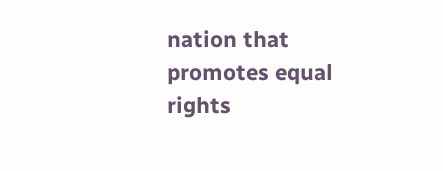nation that promotes equal rights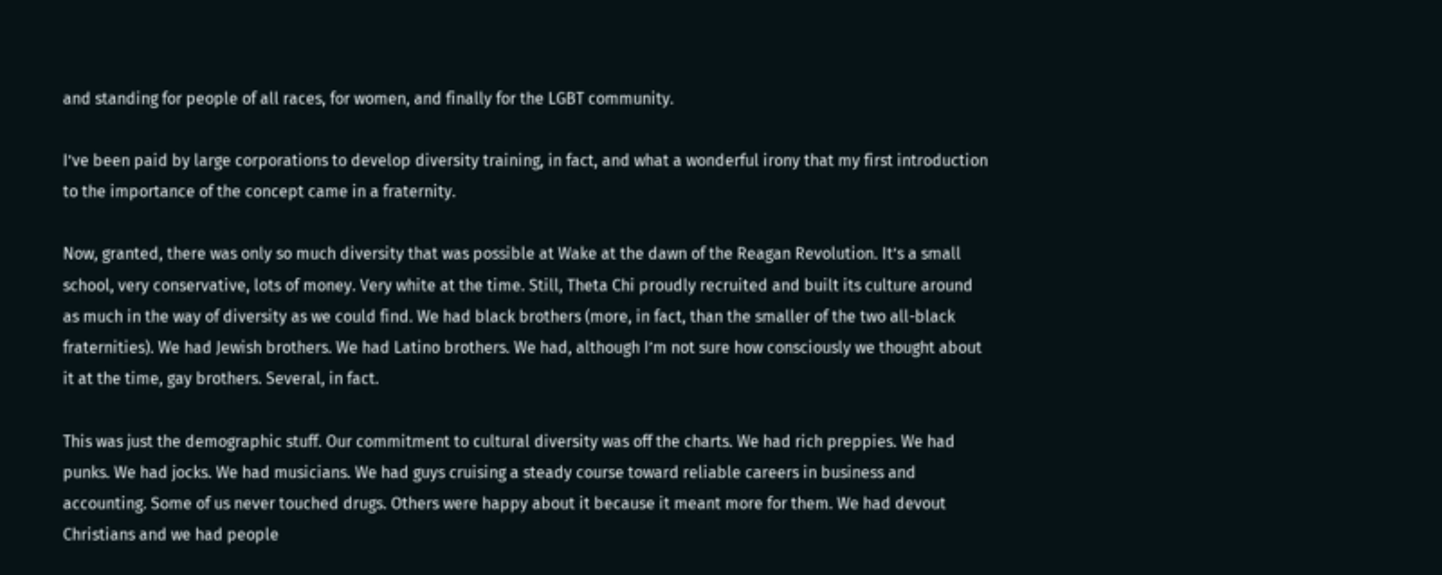and standing for people of all races, for women, and finally for the LGBT community.

I’ve been paid by large corporations to develop diversity training, in fact, and what a wonderful irony that my first introduction to the importance of the concept came in a fraternity.

Now, granted, there was only so much diversity that was possible at Wake at the dawn of the Reagan Revolution. It’s a small school, very conservative, lots of money. Very white at the time. Still, Theta Chi proudly recruited and built its culture around as much in the way of diversity as we could find. We had black brothers (more, in fact, than the smaller of the two all-black fraternities). We had Jewish brothers. We had Latino brothers. We had, although I’m not sure how consciously we thought about it at the time, gay brothers. Several, in fact.

This was just the demographic stuff. Our commitment to cultural diversity was off the charts. We had rich preppies. We had punks. We had jocks. We had musicians. We had guys cruising a steady course toward reliable careers in business and accounting. Some of us never touched drugs. Others were happy about it because it meant more for them. We had devout Christians and we had people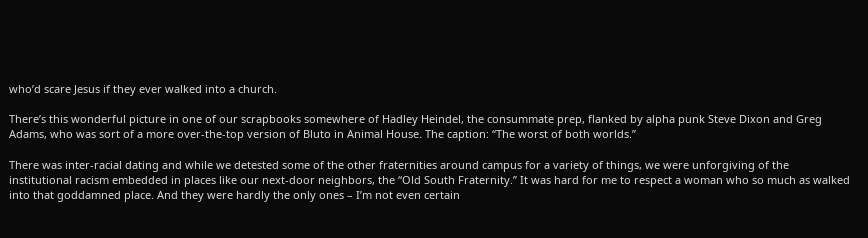who’d scare Jesus if they ever walked into a church.

There’s this wonderful picture in one of our scrapbooks somewhere of Hadley Heindel, the consummate prep, flanked by alpha punk Steve Dixon and Greg Adams, who was sort of a more over-the-top version of Bluto in Animal House. The caption: “The worst of both worlds.”

There was inter-racial dating and while we detested some of the other fraternities around campus for a variety of things, we were unforgiving of the institutional racism embedded in places like our next-door neighbors, the “Old South Fraternity.” It was hard for me to respect a woman who so much as walked into that goddamned place. And they were hardly the only ones – I’m not even certain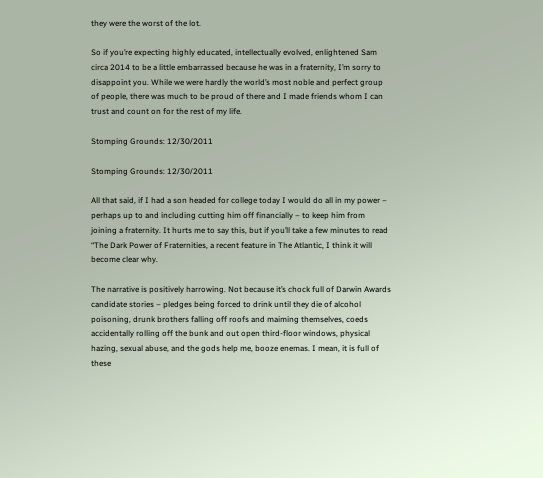they were the worst of the lot.

So if you’re expecting highly educated, intellectually evolved, enlightened Sam circa 2014 to be a little embarrassed because he was in a fraternity, I’m sorry to disappoint you. While we were hardly the world’s most noble and perfect group of people, there was much to be proud of there and I made friends whom I can trust and count on for the rest of my life.

Stomping Grounds: 12/30/2011

Stomping Grounds: 12/30/2011

All that said, if I had a son headed for college today I would do all in my power – perhaps up to and including cutting him off financially – to keep him from joining a fraternity. It hurts me to say this, but if you’ll take a few minutes to read “The Dark Power of Fraternities, a recent feature in The Atlantic, I think it will become clear why.

The narrative is positively harrowing. Not because it’s chock full of Darwin Awards candidate stories – pledges being forced to drink until they die of alcohol poisoning, drunk brothers falling off roofs and maiming themselves, coeds accidentally rolling off the bunk and out open third-floor windows, physical hazing, sexual abuse, and the gods help me, booze enemas. I mean, it is full of these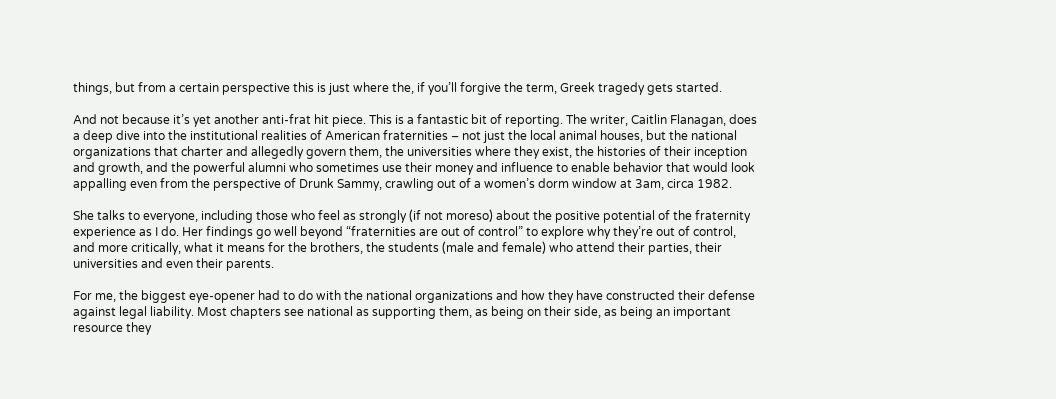things, but from a certain perspective this is just where the, if you’ll forgive the term, Greek tragedy gets started.

And not because it’s yet another anti-frat hit piece. This is a fantastic bit of reporting. The writer, Caitlin Flanagan, does a deep dive into the institutional realities of American fraternities – not just the local animal houses, but the national organizations that charter and allegedly govern them, the universities where they exist, the histories of their inception and growth, and the powerful alumni who sometimes use their money and influence to enable behavior that would look appalling even from the perspective of Drunk Sammy, crawling out of a women’s dorm window at 3am, circa 1982.

She talks to everyone, including those who feel as strongly (if not moreso) about the positive potential of the fraternity experience as I do. Her findings go well beyond “fraternities are out of control” to explore why they’re out of control, and more critically, what it means for the brothers, the students (male and female) who attend their parties, their universities and even their parents.

For me, the biggest eye-opener had to do with the national organizations and how they have constructed their defense against legal liability. Most chapters see national as supporting them, as being on their side, as being an important resource they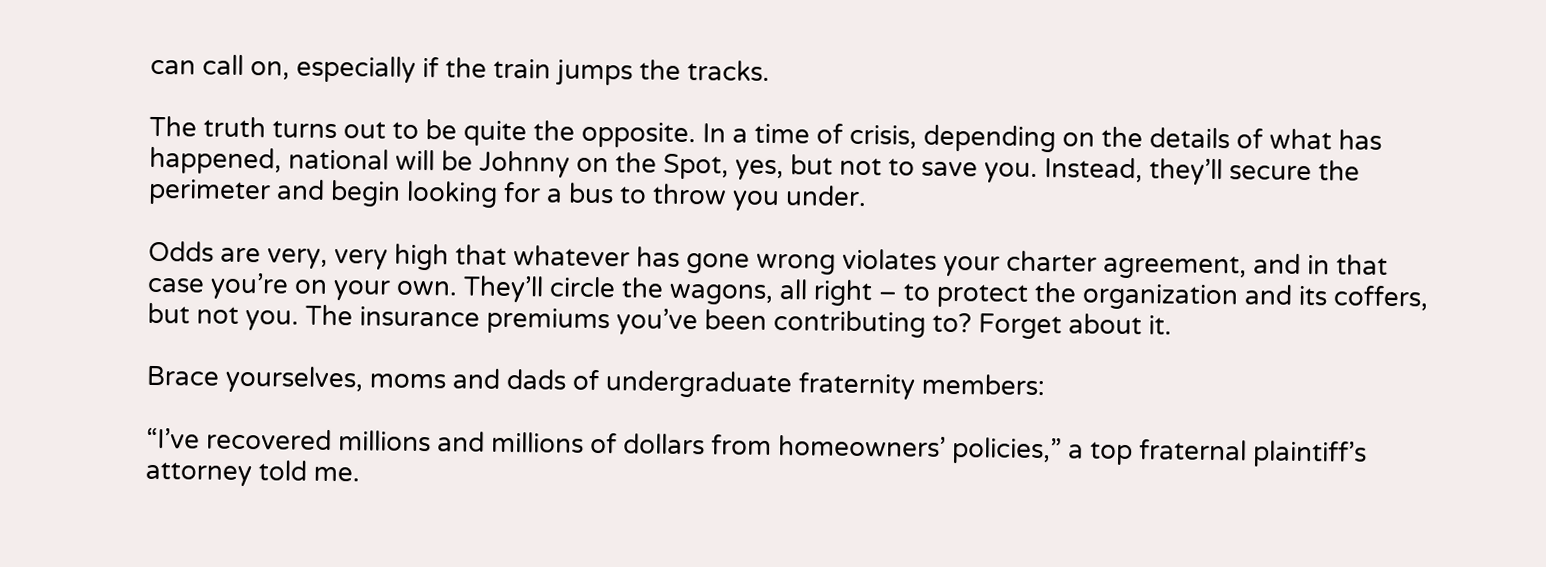can call on, especially if the train jumps the tracks.

The truth turns out to be quite the opposite. In a time of crisis, depending on the details of what has happened, national will be Johnny on the Spot, yes, but not to save you. Instead, they’ll secure the perimeter and begin looking for a bus to throw you under.

Odds are very, very high that whatever has gone wrong violates your charter agreement, and in that case you’re on your own. They’ll circle the wagons, all right – to protect the organization and its coffers, but not you. The insurance premiums you’ve been contributing to? Forget about it.

Brace yourselves, moms and dads of undergraduate fraternity members:

“I’ve recovered millions and millions of dollars from homeowners’ policies,” a top fraternal plaintiff’s attorney told me.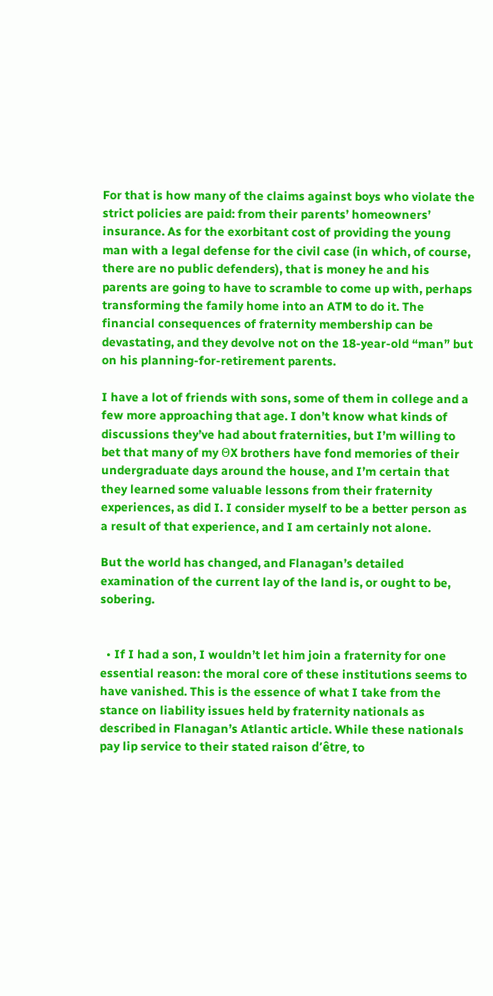For that is how many of the claims against boys who violate the strict policies are paid: from their parents’ homeowners’ insurance. As for the exorbitant cost of providing the young man with a legal defense for the civil case (in which, of course, there are no public defenders), that is money he and his parents are going to have to scramble to come up with, perhaps transforming the family home into an ATM to do it. The financial consequences of fraternity membership can be devastating, and they devolve not on the 18-year-old “man” but on his planning-for-retirement parents.

I have a lot of friends with sons, some of them in college and a few more approaching that age. I don’t know what kinds of discussions they’ve had about fraternities, but I’m willing to bet that many of my ΘX brothers have fond memories of their undergraduate days around the house, and I’m certain that they learned some valuable lessons from their fraternity experiences, as did I. I consider myself to be a better person as a result of that experience, and I am certainly not alone.

But the world has changed, and Flanagan’s detailed examination of the current lay of the land is, or ought to be, sobering.


  • If I had a son, I wouldn’t let him join a fraternity for one essential reason: the moral core of these institutions seems to have vanished. This is the essence of what I take from the stance on liability issues held by fraternity nationals as described in Flanagan’s Atlantic article. While these nationals pay lip service to their stated raison d’être, to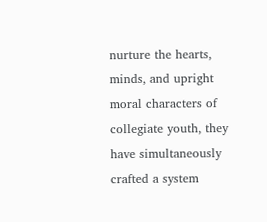nurture the hearts, minds, and upright moral characters of collegiate youth, they have simultaneously crafted a system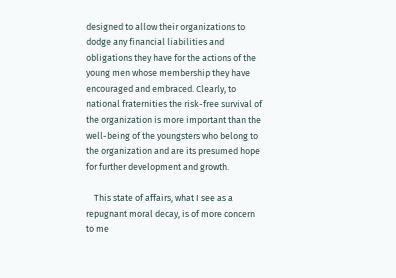designed to allow their organizations to dodge any financial liabilities and obligations they have for the actions of the young men whose membership they have encouraged and embraced. Clearly, to national fraternities the risk-free survival of the organization is more important than the well-being of the youngsters who belong to the organization and are its presumed hope for further development and growth.

    This state of affairs, what I see as a repugnant moral decay, is of more concern to me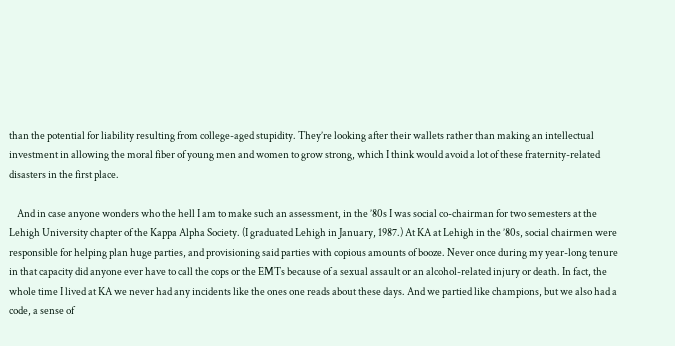than the potential for liability resulting from college-aged stupidity. They’re looking after their wallets rather than making an intellectual investment in allowing the moral fiber of young men and women to grow strong, which I think would avoid a lot of these fraternity-related disasters in the first place.

    And in case anyone wonders who the hell I am to make such an assessment, in the ’80s I was social co-chairman for two semesters at the Lehigh University chapter of the Kappa Alpha Society. (I graduated Lehigh in January, 1987.) At KA at Lehigh in the ’80s, social chairmen were responsible for helping plan huge parties, and provisioning said parties with copious amounts of booze. Never once during my year-long tenure in that capacity did anyone ever have to call the cops or the EMTs because of a sexual assault or an alcohol-related injury or death. In fact, the whole time I lived at KA we never had any incidents like the ones one reads about these days. And we partied like champions, but we also had a code, a sense of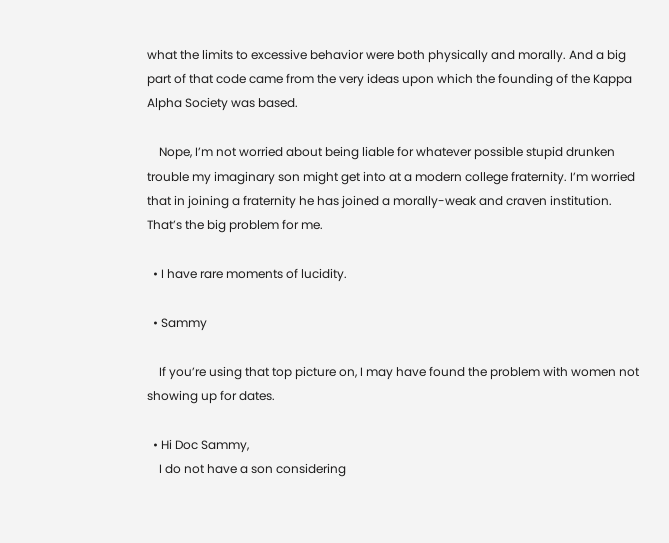what the limits to excessive behavior were both physically and morally. And a big part of that code came from the very ideas upon which the founding of the Kappa Alpha Society was based.

    Nope, I’m not worried about being liable for whatever possible stupid drunken trouble my imaginary son might get into at a modern college fraternity. I’m worried that in joining a fraternity he has joined a morally-weak and craven institution. That’s the big problem for me.

  • I have rare moments of lucidity.

  • Sammy

    If you’re using that top picture on, I may have found the problem with women not showing up for dates.

  • Hi Doc Sammy,
    I do not have a son considering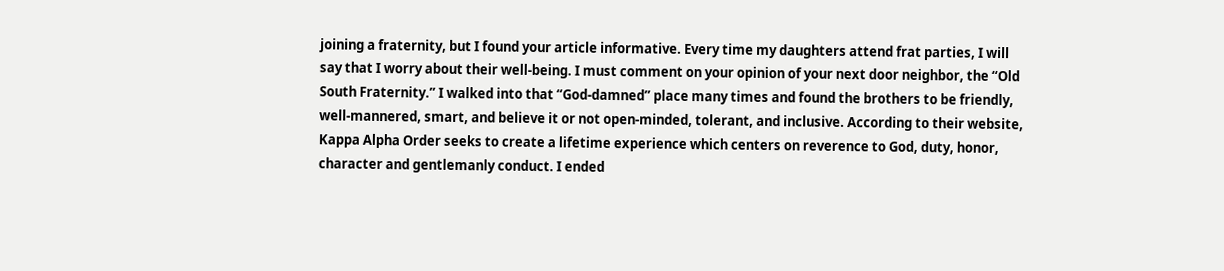joining a fraternity, but I found your article informative. Every time my daughters attend frat parties, I will say that I worry about their well-being. I must comment on your opinion of your next door neighbor, the “Old South Fraternity.” I walked into that “God-damned” place many times and found the brothers to be friendly, well-mannered, smart, and believe it or not open-minded, tolerant, and inclusive. According to their website, Kappa Alpha Order seeks to create a lifetime experience which centers on reverence to God, duty, honor, character and gentlemanly conduct. I ended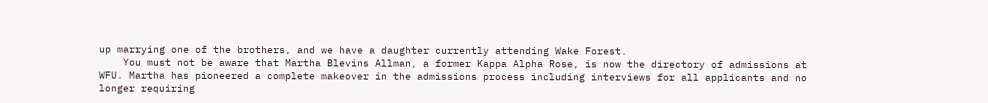up marrying one of the brothers, and we have a daughter currently attending Wake Forest.
    You must not be aware that Martha Blevins Allman, a former Kappa Alpha Rose, is now the directory of admissions at WFU. Martha has pioneered a complete makeover in the admissions process including interviews for all applicants and no longer requiring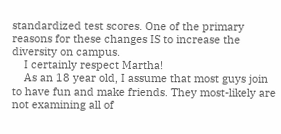standardized test scores. One of the primary reasons for these changes IS to increase the diversity on campus.
    I certainly respect Martha!
    As an 18 year old, I assume that most guys join to have fun and make friends. They most-likely are not examining all of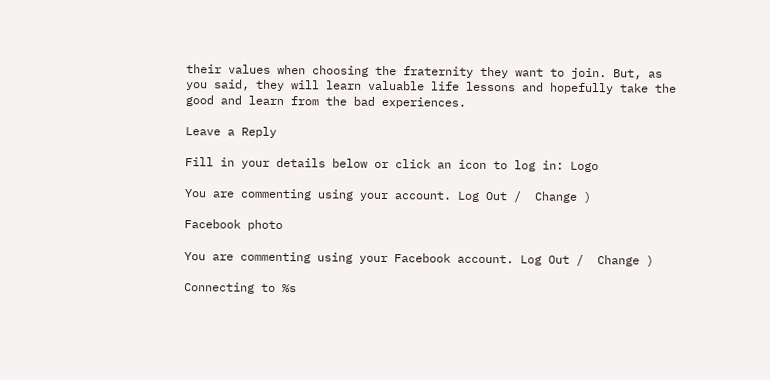their values when choosing the fraternity they want to join. But, as you said, they will learn valuable life lessons and hopefully take the good and learn from the bad experiences.

Leave a Reply

Fill in your details below or click an icon to log in: Logo

You are commenting using your account. Log Out /  Change )

Facebook photo

You are commenting using your Facebook account. Log Out /  Change )

Connecting to %s